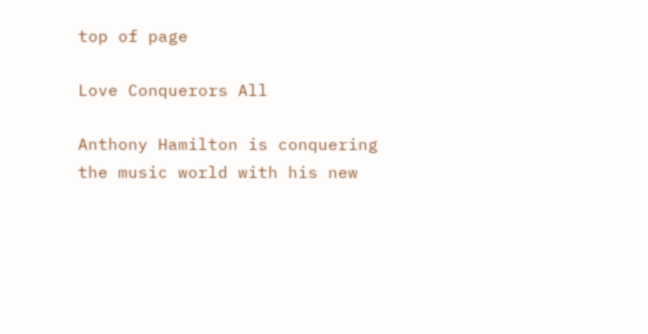top of page

Love Conquerors All

Anthony Hamilton is conquering the music world with his new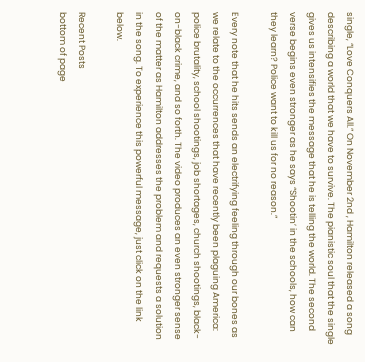single, “Love Conquers All.” On November 2nd , Hamilton released a song describing a world that we have to survive. The pianistic soul that the single gives us intensifies the message that he is telling the world. The second verse begins even stronger as he says “Shootin’ in the schools, how can they learn? Police want to kill us for no reason.”

Every note that he hits sends an electrifying feeling through our bones as we relate to the occurrences that have recently been plaguing America: police brutality, school shootings, job shortages, church shootings, black-on-black crime, and so forth. The video produces an even stronger sense of the matter as Hamilton addresses the problem and requests a solution in the song. To experience this powerful message, just click on the link below.

Recent Posts
bottom of page